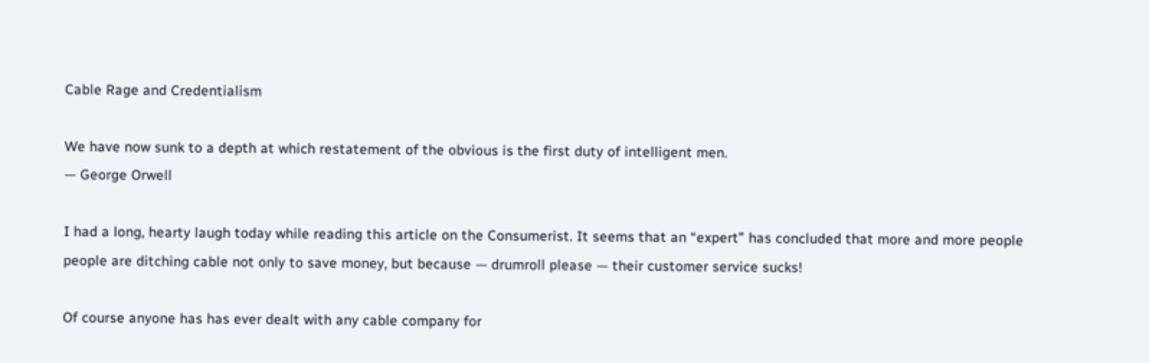Cable Rage and Credentialism

We have now sunk to a depth at which restatement of the obvious is the first duty of intelligent men.
— George Orwell

I had a long, hearty laugh today while reading this article on the Consumerist. It seems that an “expert” has concluded that more and more people people are ditching cable not only to save money, but because — drumroll please — their customer service sucks!

Of course anyone has has ever dealt with any cable company for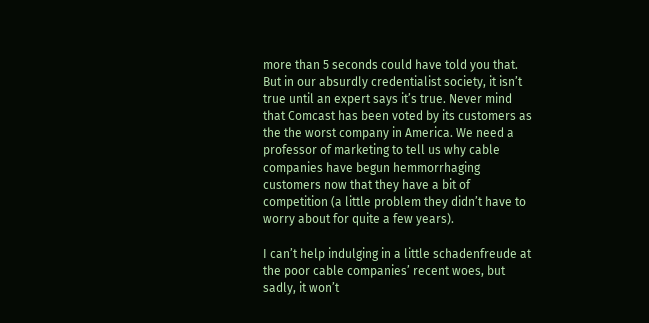more than 5 seconds could have told you that. But in our absurdly credentialist society, it isn’t true until an expert says it’s true. Never mind that Comcast has been voted by its customers as the the worst company in America. We need a professor of marketing to tell us why cable companies have begun hemmorrhaging customers now that they have a bit of competition (a little problem they didn’t have to worry about for quite a few years).

I can’t help indulging in a little schadenfreude at the poor cable companies’ recent woes, but sadly, it won’t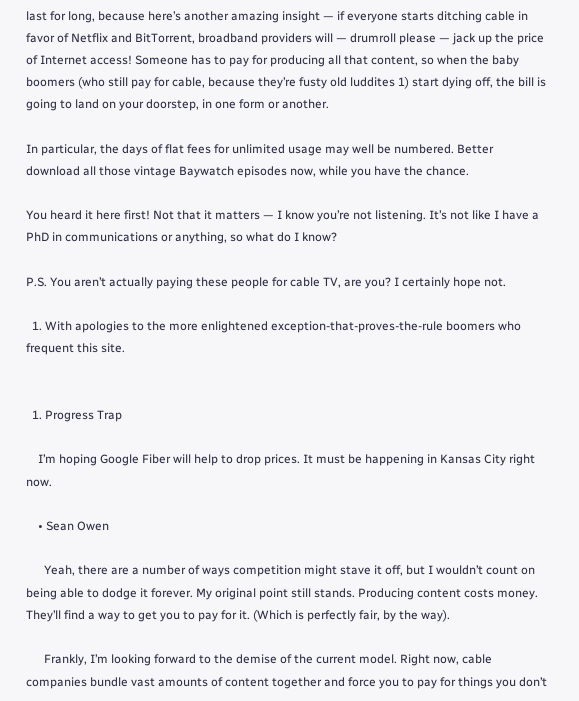last for long, because here’s another amazing insight — if everyone starts ditching cable in favor of Netflix and BitTorrent, broadband providers will — drumroll please — jack up the price of Internet access! Someone has to pay for producing all that content, so when the baby boomers (who still pay for cable, because they’re fusty old luddites 1) start dying off, the bill is going to land on your doorstep, in one form or another.

In particular, the days of flat fees for unlimited usage may well be numbered. Better download all those vintage Baywatch episodes now, while you have the chance.

You heard it here first! Not that it matters — I know you’re not listening. It’s not like I have a PhD in communications or anything, so what do I know?

P.S. You aren’t actually paying these people for cable TV, are you? I certainly hope not.

  1. With apologies to the more enlightened exception-that-proves-the-rule boomers who frequent this site.


  1. Progress Trap

    I’m hoping Google Fiber will help to drop prices. It must be happening in Kansas City right now.

    • Sean Owen

      Yeah, there are a number of ways competition might stave it off, but I wouldn’t count on being able to dodge it forever. My original point still stands. Producing content costs money. They’ll find a way to get you to pay for it. (Which is perfectly fair, by the way).

      Frankly, I’m looking forward to the demise of the current model. Right now, cable companies bundle vast amounts of content together and force you to pay for things you don’t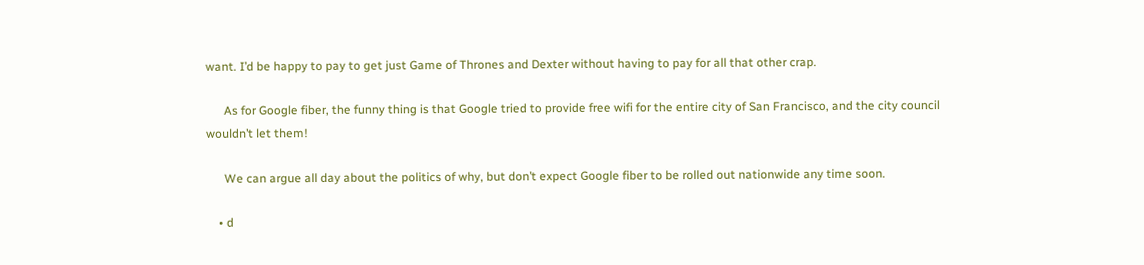want. I’d be happy to pay to get just Game of Thrones and Dexter without having to pay for all that other crap.

      As for Google fiber, the funny thing is that Google tried to provide free wifi for the entire city of San Francisco, and the city council wouldn’t let them!

      We can argue all day about the politics of why, but don’t expect Google fiber to be rolled out nationwide any time soon.

    • d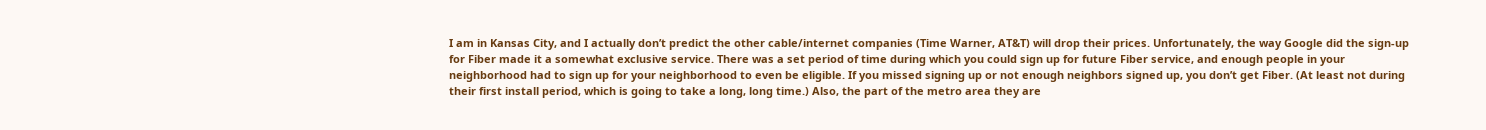I am in Kansas City, and I actually don’t predict the other cable/internet companies (Time Warner, AT&T) will drop their prices. Unfortunately, the way Google did the sign-up for Fiber made it a somewhat exclusive service. There was a set period of time during which you could sign up for future Fiber service, and enough people in your neighborhood had to sign up for your neighborhood to even be eligible. If you missed signing up or not enough neighbors signed up, you don’t get Fiber. (At least not during their first install period, which is going to take a long, long time.) Also, the part of the metro area they are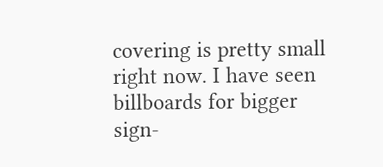covering is pretty small right now. I have seen billboards for bigger sign-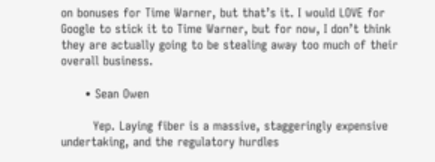on bonuses for Time Warner, but that’s it. I would LOVE for Google to stick it to Time Warner, but for now, I don’t think they are actually going to be stealing away too much of their overall business.

      • Sean Owen

        Yep. Laying fiber is a massive, staggeringly expensive undertaking, and the regulatory hurdles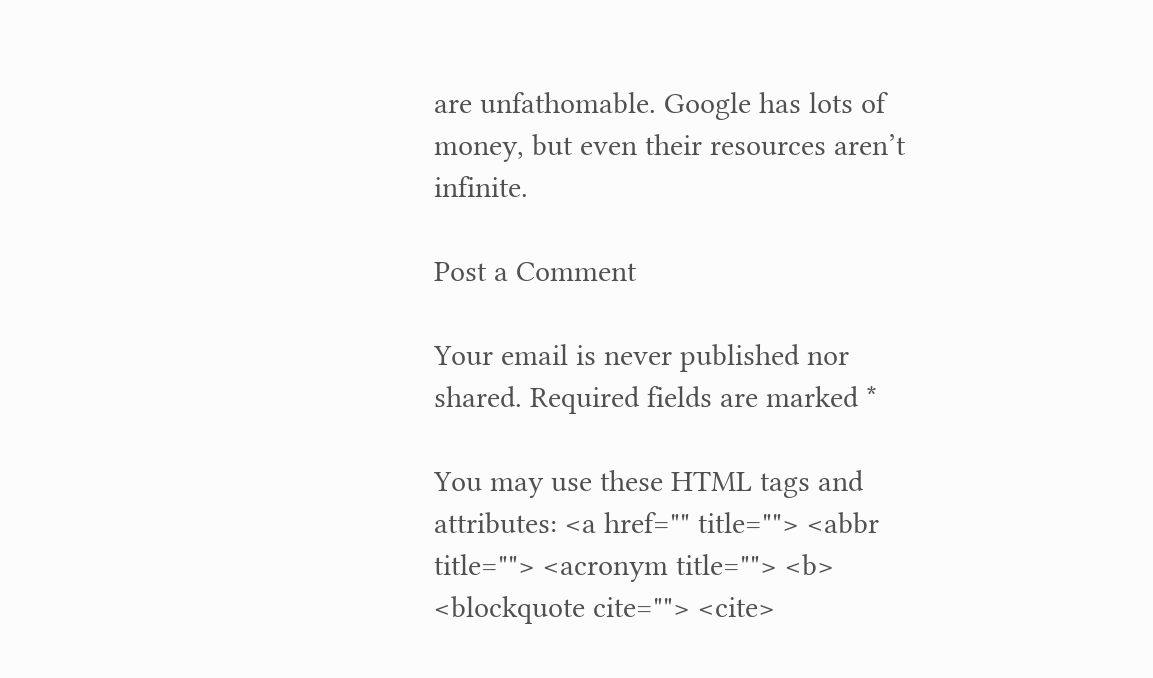are unfathomable. Google has lots of money, but even their resources aren’t infinite.

Post a Comment

Your email is never published nor shared. Required fields are marked *

You may use these HTML tags and attributes: <a href="" title=""> <abbr title=""> <acronym title=""> <b> <blockquote cite=""> <cite>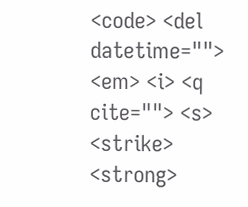<code> <del datetime=""> <em> <i> <q cite=""> <s> <strike> <strong>